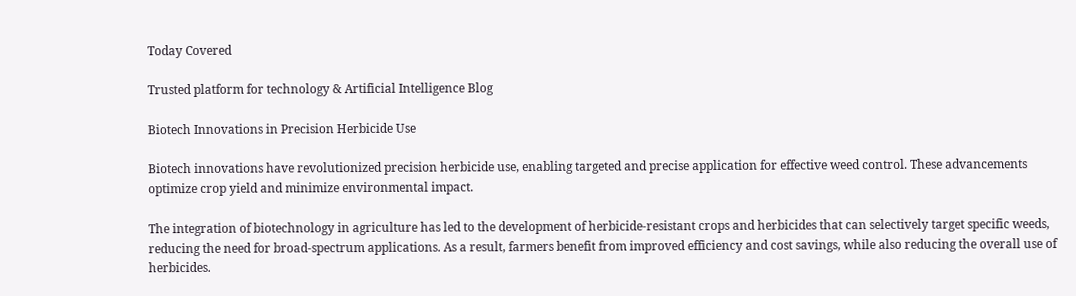Today Covered

Trusted platform for technology & Artificial Intelligence Blog

Biotech Innovations in Precision Herbicide Use

Biotech innovations have revolutionized precision herbicide use, enabling targeted and precise application for effective weed control. These advancements optimize crop yield and minimize environmental impact.

The integration of biotechnology in agriculture has led to the development of herbicide-resistant crops and herbicides that can selectively target specific weeds, reducing the need for broad-spectrum applications. As a result, farmers benefit from improved efficiency and cost savings, while also reducing the overall use of herbicides.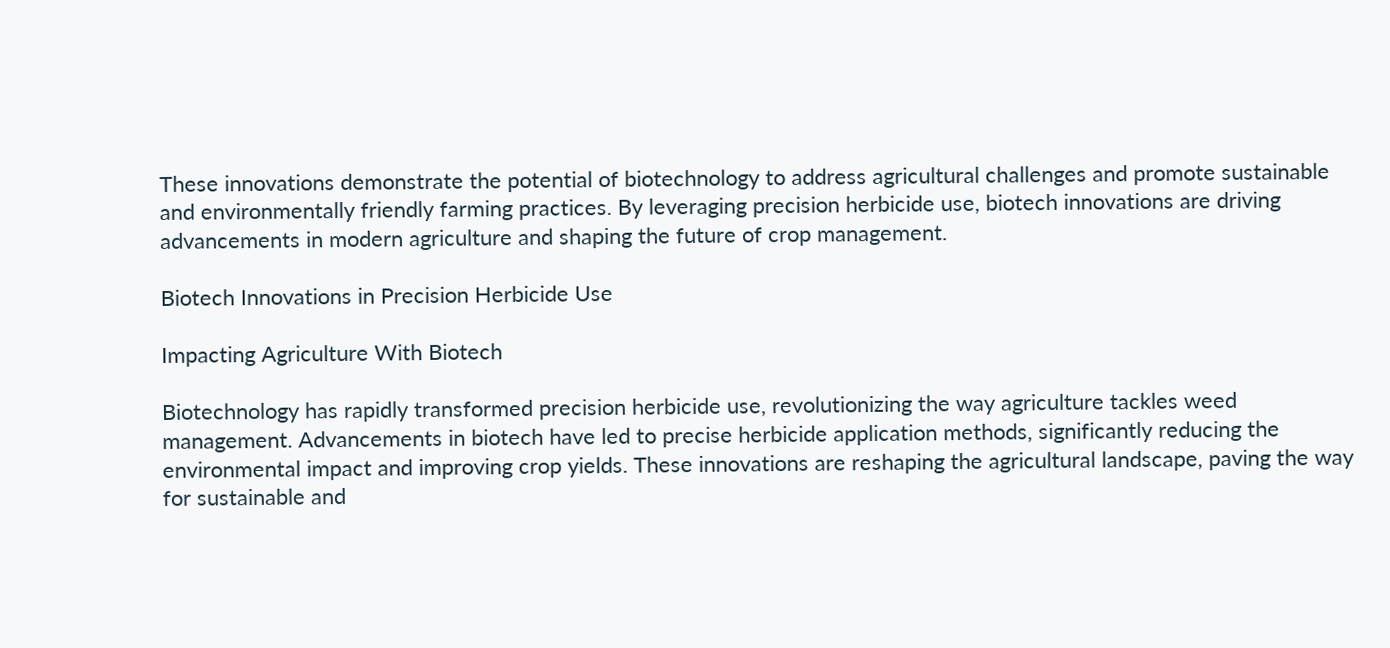These innovations demonstrate the potential of biotechnology to address agricultural challenges and promote sustainable and environmentally friendly farming practices. By leveraging precision herbicide use, biotech innovations are driving advancements in modern agriculture and shaping the future of crop management.

Biotech Innovations in Precision Herbicide Use

Impacting Agriculture With Biotech

Biotechnology has rapidly transformed precision herbicide use, revolutionizing the way agriculture tackles weed management. Advancements in biotech have led to precise herbicide application methods, significantly reducing the environmental impact and improving crop yields. These innovations are reshaping the agricultural landscape, paving the way for sustainable and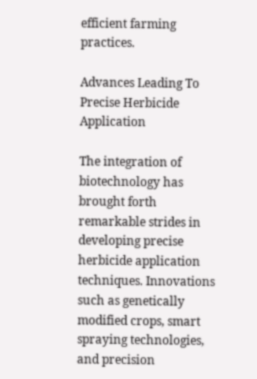efficient farming practices.

Advances Leading To Precise Herbicide Application

The integration of biotechnology has brought forth remarkable strides in developing precise herbicide application techniques. Innovations such as genetically modified crops, smart spraying technologies, and precision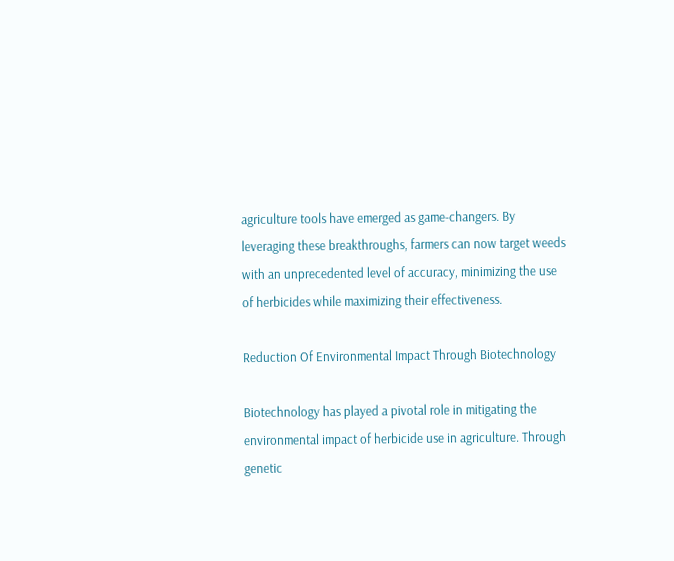agriculture tools have emerged as game-changers. By leveraging these breakthroughs, farmers can now target weeds with an unprecedented level of accuracy, minimizing the use of herbicides while maximizing their effectiveness.

Reduction Of Environmental Impact Through Biotechnology

Biotechnology has played a pivotal role in mitigating the environmental impact of herbicide use in agriculture. Through genetic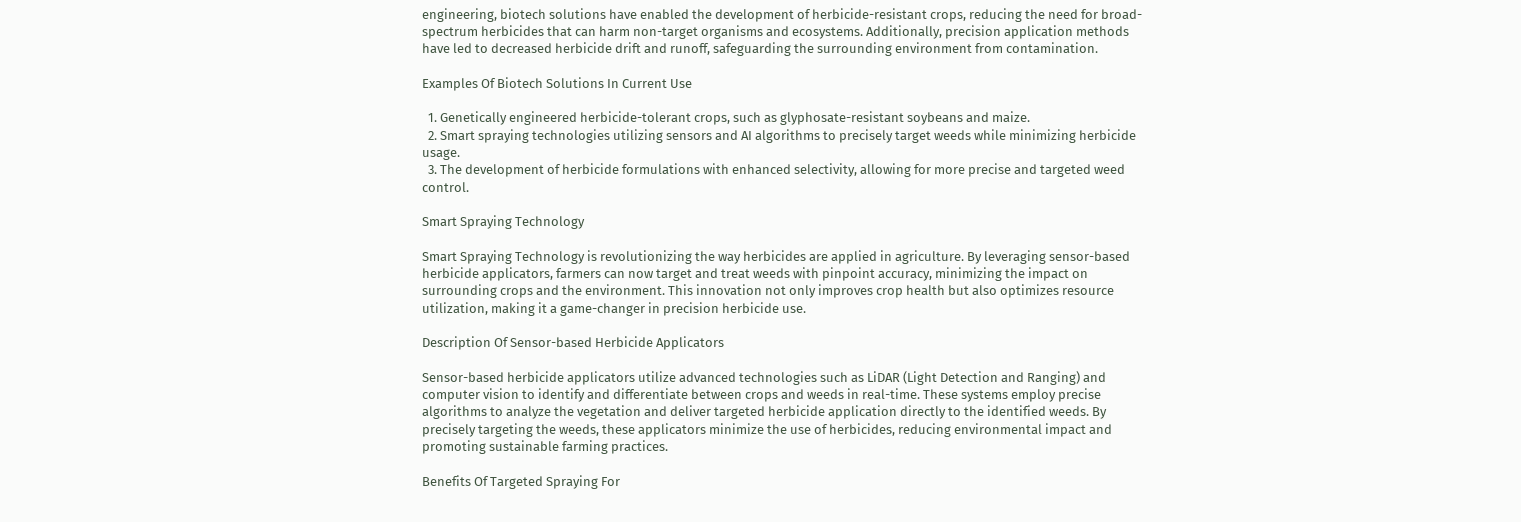engineering, biotech solutions have enabled the development of herbicide-resistant crops, reducing the need for broad-spectrum herbicides that can harm non-target organisms and ecosystems. Additionally, precision application methods have led to decreased herbicide drift and runoff, safeguarding the surrounding environment from contamination.

Examples Of Biotech Solutions In Current Use

  1. Genetically engineered herbicide-tolerant crops, such as glyphosate-resistant soybeans and maize.
  2. Smart spraying technologies utilizing sensors and AI algorithms to precisely target weeds while minimizing herbicide usage.
  3. The development of herbicide formulations with enhanced selectivity, allowing for more precise and targeted weed control.

Smart Spraying Technology

Smart Spraying Technology is revolutionizing the way herbicides are applied in agriculture. By leveraging sensor-based herbicide applicators, farmers can now target and treat weeds with pinpoint accuracy, minimizing the impact on surrounding crops and the environment. This innovation not only improves crop health but also optimizes resource utilization, making it a game-changer in precision herbicide use.

Description Of Sensor-based Herbicide Applicators

Sensor-based herbicide applicators utilize advanced technologies such as LiDAR (Light Detection and Ranging) and computer vision to identify and differentiate between crops and weeds in real-time. These systems employ precise algorithms to analyze the vegetation and deliver targeted herbicide application directly to the identified weeds. By precisely targeting the weeds, these applicators minimize the use of herbicides, reducing environmental impact and promoting sustainable farming practices.

Benefits Of Targeted Spraying For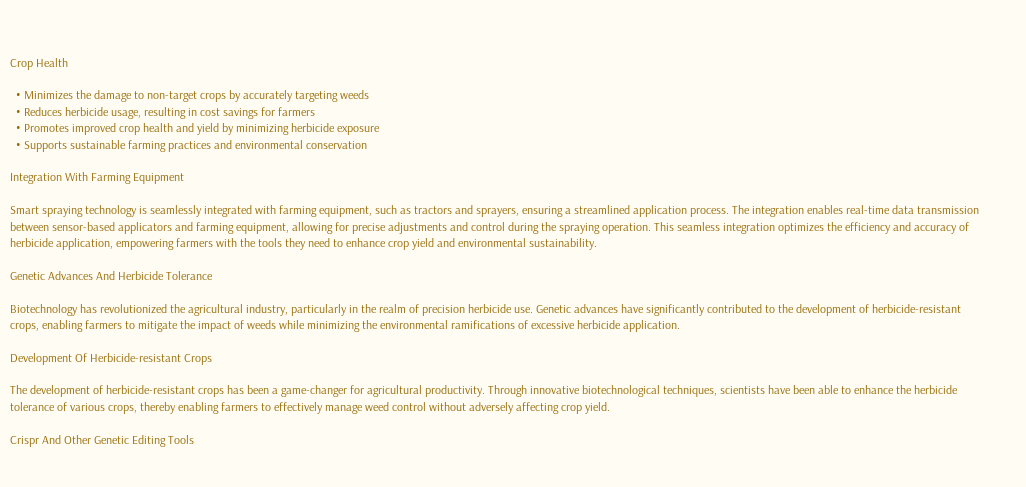Crop Health

  • Minimizes the damage to non-target crops by accurately targeting weeds
  • Reduces herbicide usage, resulting in cost savings for farmers
  • Promotes improved crop health and yield by minimizing herbicide exposure
  • Supports sustainable farming practices and environmental conservation

Integration With Farming Equipment

Smart spraying technology is seamlessly integrated with farming equipment, such as tractors and sprayers, ensuring a streamlined application process. The integration enables real-time data transmission between sensor-based applicators and farming equipment, allowing for precise adjustments and control during the spraying operation. This seamless integration optimizes the efficiency and accuracy of herbicide application, empowering farmers with the tools they need to enhance crop yield and environmental sustainability.

Genetic Advances And Herbicide Tolerance

Biotechnology has revolutionized the agricultural industry, particularly in the realm of precision herbicide use. Genetic advances have significantly contributed to the development of herbicide-resistant crops, enabling farmers to mitigate the impact of weeds while minimizing the environmental ramifications of excessive herbicide application.

Development Of Herbicide-resistant Crops

The development of herbicide-resistant crops has been a game-changer for agricultural productivity. Through innovative biotechnological techniques, scientists have been able to enhance the herbicide tolerance of various crops, thereby enabling farmers to effectively manage weed control without adversely affecting crop yield.

Crispr And Other Genetic Editing Tools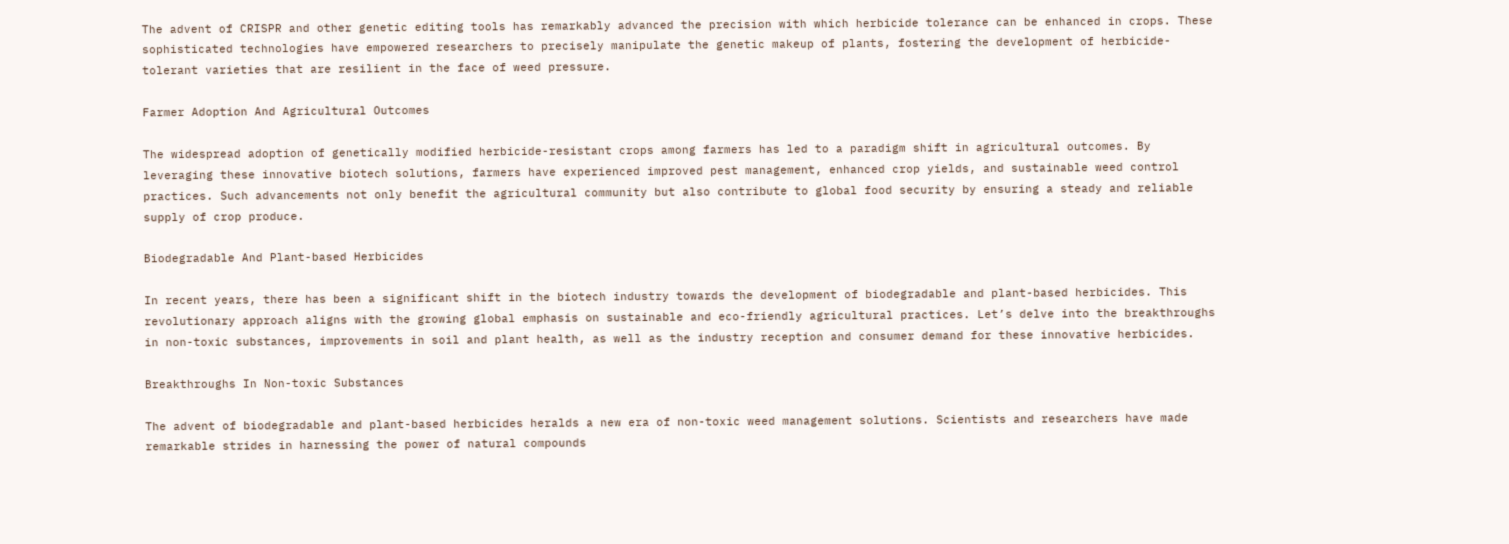The advent of CRISPR and other genetic editing tools has remarkably advanced the precision with which herbicide tolerance can be enhanced in crops. These sophisticated technologies have empowered researchers to precisely manipulate the genetic makeup of plants, fostering the development of herbicide-tolerant varieties that are resilient in the face of weed pressure.

Farmer Adoption And Agricultural Outcomes

The widespread adoption of genetically modified herbicide-resistant crops among farmers has led to a paradigm shift in agricultural outcomes. By leveraging these innovative biotech solutions, farmers have experienced improved pest management, enhanced crop yields, and sustainable weed control practices. Such advancements not only benefit the agricultural community but also contribute to global food security by ensuring a steady and reliable supply of crop produce.

Biodegradable And Plant-based Herbicides

In recent years, there has been a significant shift in the biotech industry towards the development of biodegradable and plant-based herbicides. This revolutionary approach aligns with the growing global emphasis on sustainable and eco-friendly agricultural practices. Let’s delve into the breakthroughs in non-toxic substances, improvements in soil and plant health, as well as the industry reception and consumer demand for these innovative herbicides.

Breakthroughs In Non-toxic Substances

The advent of biodegradable and plant-based herbicides heralds a new era of non-toxic weed management solutions. Scientists and researchers have made remarkable strides in harnessing the power of natural compounds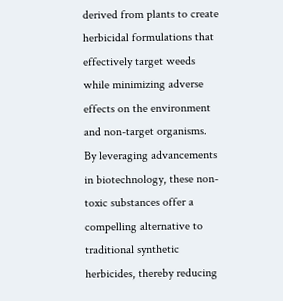derived from plants to create herbicidal formulations that effectively target weeds while minimizing adverse effects on the environment and non-target organisms. By leveraging advancements in biotechnology, these non-toxic substances offer a compelling alternative to traditional synthetic herbicides, thereby reducing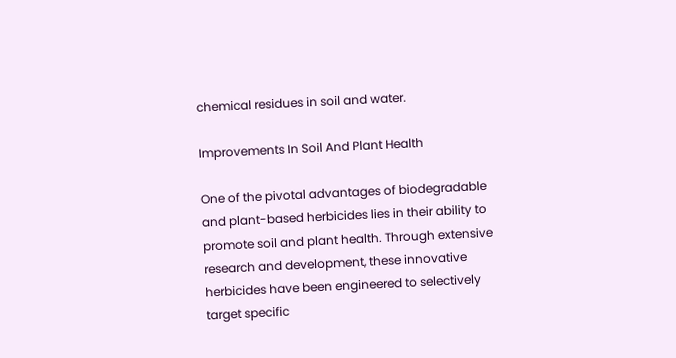chemical residues in soil and water.

Improvements In Soil And Plant Health

One of the pivotal advantages of biodegradable and plant-based herbicides lies in their ability to promote soil and plant health. Through extensive research and development, these innovative herbicides have been engineered to selectively target specific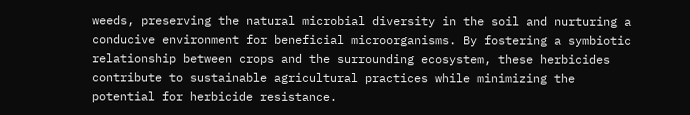weeds, preserving the natural microbial diversity in the soil and nurturing a conducive environment for beneficial microorganisms. By fostering a symbiotic relationship between crops and the surrounding ecosystem, these herbicides contribute to sustainable agricultural practices while minimizing the potential for herbicide resistance.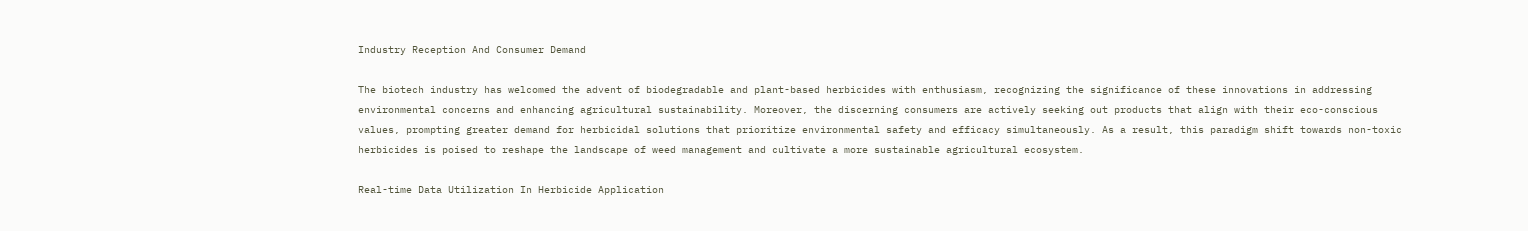Industry Reception And Consumer Demand

The biotech industry has welcomed the advent of biodegradable and plant-based herbicides with enthusiasm, recognizing the significance of these innovations in addressing environmental concerns and enhancing agricultural sustainability. Moreover, the discerning consumers are actively seeking out products that align with their eco-conscious values, prompting greater demand for herbicidal solutions that prioritize environmental safety and efficacy simultaneously. As a result, this paradigm shift towards non-toxic herbicides is poised to reshape the landscape of weed management and cultivate a more sustainable agricultural ecosystem.

Real-time Data Utilization In Herbicide Application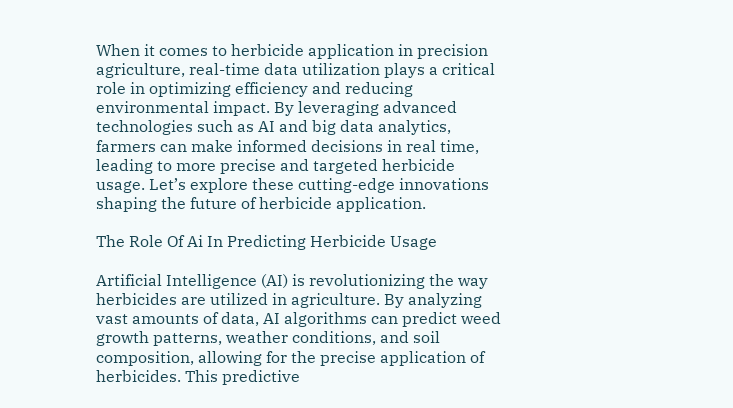When it comes to herbicide application in precision agriculture, real-time data utilization plays a critical role in optimizing efficiency and reducing environmental impact. By leveraging advanced technologies such as AI and big data analytics, farmers can make informed decisions in real time, leading to more precise and targeted herbicide usage. Let’s explore these cutting-edge innovations shaping the future of herbicide application.

The Role Of Ai In Predicting Herbicide Usage

Artificial Intelligence (AI) is revolutionizing the way herbicides are utilized in agriculture. By analyzing vast amounts of data, AI algorithms can predict weed growth patterns, weather conditions, and soil composition, allowing for the precise application of herbicides. This predictive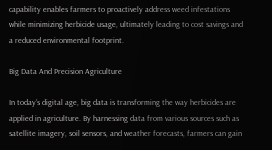capability enables farmers to proactively address weed infestations while minimizing herbicide usage, ultimately leading to cost savings and a reduced environmental footprint.

Big Data And Precision Agriculture

In today’s digital age, big data is transforming the way herbicides are applied in agriculture. By harnessing data from various sources such as satellite imagery, soil sensors, and weather forecasts, farmers can gain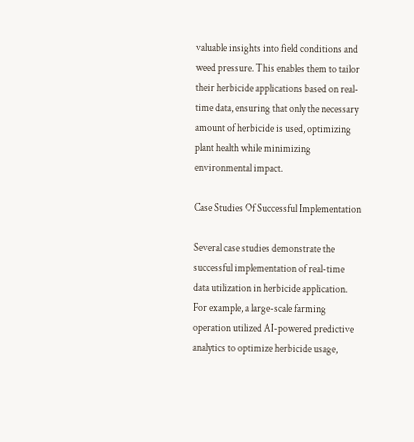valuable insights into field conditions and weed pressure. This enables them to tailor their herbicide applications based on real-time data, ensuring that only the necessary amount of herbicide is used, optimizing plant health while minimizing environmental impact.

Case Studies Of Successful Implementation

Several case studies demonstrate the successful implementation of real-time data utilization in herbicide application. For example, a large-scale farming operation utilized AI-powered predictive analytics to optimize herbicide usage,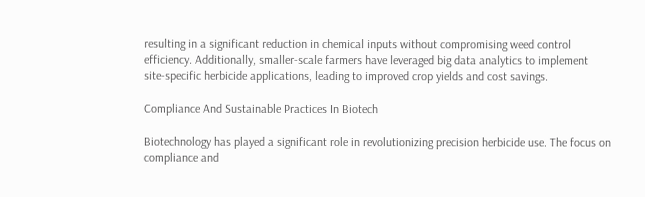resulting in a significant reduction in chemical inputs without compromising weed control efficiency. Additionally, smaller-scale farmers have leveraged big data analytics to implement site-specific herbicide applications, leading to improved crop yields and cost savings.

Compliance And Sustainable Practices In Biotech

Biotechnology has played a significant role in revolutionizing precision herbicide use. The focus on compliance and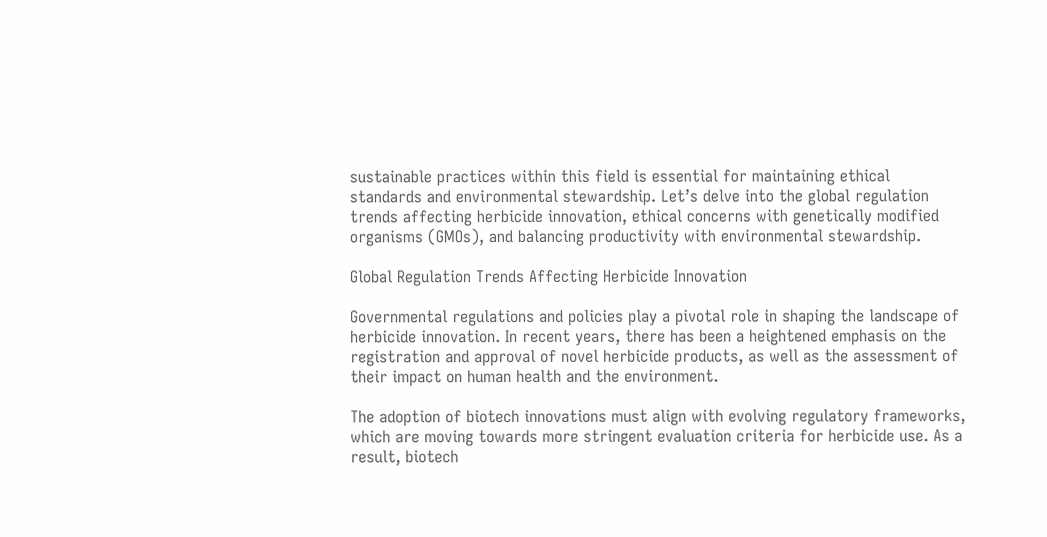sustainable practices within this field is essential for maintaining ethical standards and environmental stewardship. Let’s delve into the global regulation trends affecting herbicide innovation, ethical concerns with genetically modified organisms (GMOs), and balancing productivity with environmental stewardship.

Global Regulation Trends Affecting Herbicide Innovation

Governmental regulations and policies play a pivotal role in shaping the landscape of herbicide innovation. In recent years, there has been a heightened emphasis on the registration and approval of novel herbicide products, as well as the assessment of their impact on human health and the environment.

The adoption of biotech innovations must align with evolving regulatory frameworks, which are moving towards more stringent evaluation criteria for herbicide use. As a result, biotech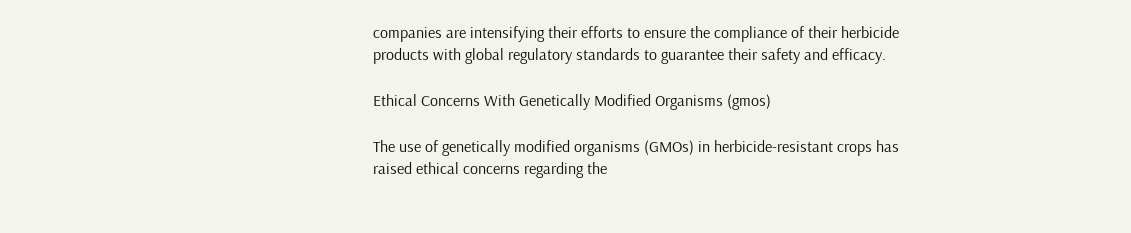companies are intensifying their efforts to ensure the compliance of their herbicide products with global regulatory standards to guarantee their safety and efficacy.

Ethical Concerns With Genetically Modified Organisms (gmos)

The use of genetically modified organisms (GMOs) in herbicide-resistant crops has raised ethical concerns regarding the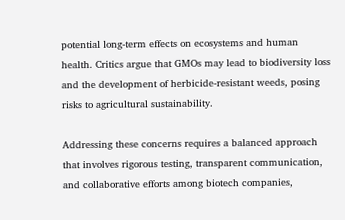potential long-term effects on ecosystems and human health. Critics argue that GMOs may lead to biodiversity loss and the development of herbicide-resistant weeds, posing risks to agricultural sustainability.

Addressing these concerns requires a balanced approach that involves rigorous testing, transparent communication, and collaborative efforts among biotech companies,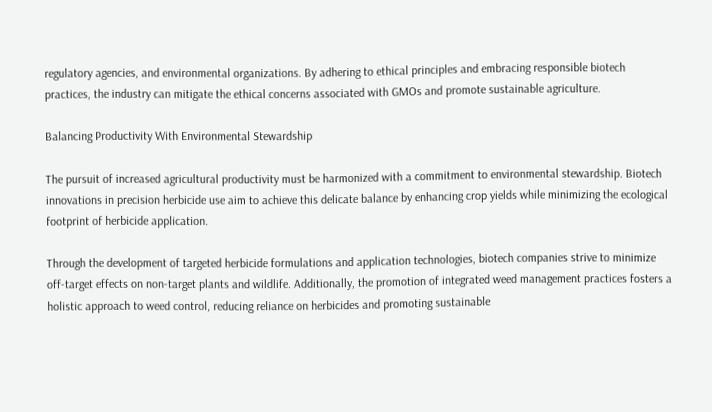regulatory agencies, and environmental organizations. By adhering to ethical principles and embracing responsible biotech practices, the industry can mitigate the ethical concerns associated with GMOs and promote sustainable agriculture.

Balancing Productivity With Environmental Stewardship

The pursuit of increased agricultural productivity must be harmonized with a commitment to environmental stewardship. Biotech innovations in precision herbicide use aim to achieve this delicate balance by enhancing crop yields while minimizing the ecological footprint of herbicide application.

Through the development of targeted herbicide formulations and application technologies, biotech companies strive to minimize off-target effects on non-target plants and wildlife. Additionally, the promotion of integrated weed management practices fosters a holistic approach to weed control, reducing reliance on herbicides and promoting sustainable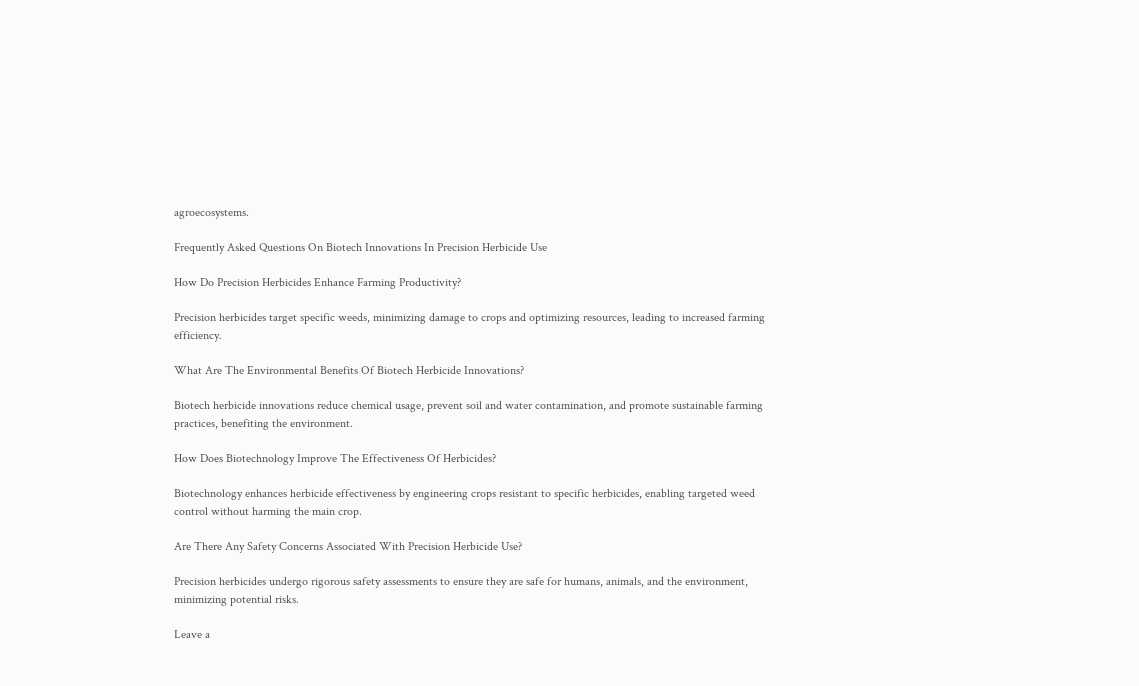agroecosystems.

Frequently Asked Questions On Biotech Innovations In Precision Herbicide Use

How Do Precision Herbicides Enhance Farming Productivity?

Precision herbicides target specific weeds, minimizing damage to crops and optimizing resources, leading to increased farming efficiency.

What Are The Environmental Benefits Of Biotech Herbicide Innovations?

Biotech herbicide innovations reduce chemical usage, prevent soil and water contamination, and promote sustainable farming practices, benefiting the environment.

How Does Biotechnology Improve The Effectiveness Of Herbicides?

Biotechnology enhances herbicide effectiveness by engineering crops resistant to specific herbicides, enabling targeted weed control without harming the main crop.

Are There Any Safety Concerns Associated With Precision Herbicide Use?

Precision herbicides undergo rigorous safety assessments to ensure they are safe for humans, animals, and the environment, minimizing potential risks.

Leave a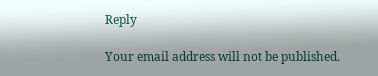Reply

Your email address will not be published.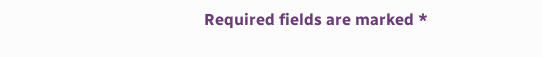Required fields are marked *